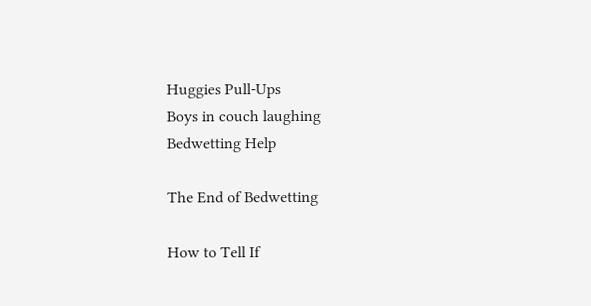Huggies Pull-Ups
Boys in couch laughing
Bedwetting Help

The End of Bedwetting

How to Tell If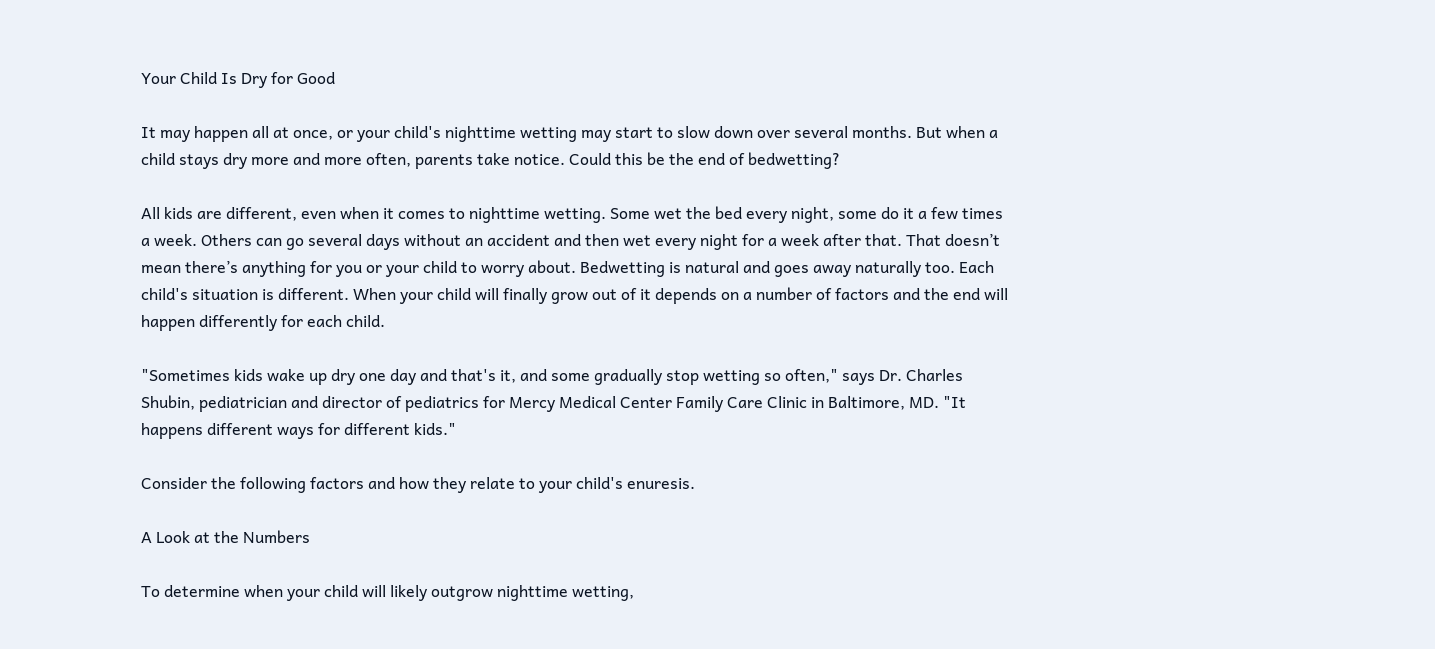Your Child Is Dry for Good

It may happen all at once, or your child's nighttime wetting may start to slow down over several months. But when a child stays dry more and more often, parents take notice. Could this be the end of bedwetting?

All kids are different, even when it comes to nighttime wetting. Some wet the bed every night, some do it a few times a week. Others can go several days without an accident and then wet every night for a week after that. That doesn’t mean there’s anything for you or your child to worry about. Bedwetting is natural and goes away naturally too. Each child's situation is different. When your child will finally grow out of it depends on a number of factors and the end will happen differently for each child.

"Sometimes kids wake up dry one day and that's it, and some gradually stop wetting so often," says Dr. Charles Shubin, pediatrician and director of pediatrics for Mercy Medical Center Family Care Clinic in Baltimore, MD. "It happens different ways for different kids."

Consider the following factors and how they relate to your child's enuresis.

A Look at the Numbers

To determine when your child will likely outgrow nighttime wetting,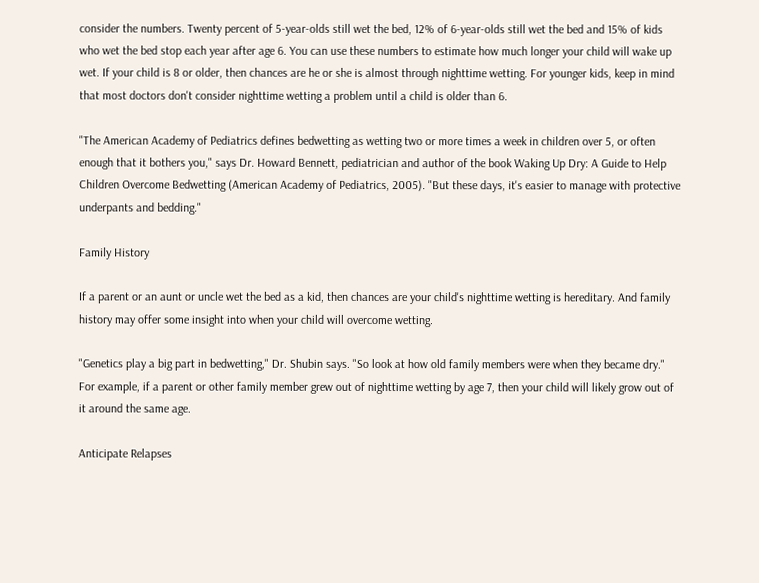consider the numbers. Twenty percent of 5-year-olds still wet the bed, 12% of 6-year-olds still wet the bed and 15% of kids who wet the bed stop each year after age 6. You can use these numbers to estimate how much longer your child will wake up wet. If your child is 8 or older, then chances are he or she is almost through nighttime wetting. For younger kids, keep in mind that most doctors don't consider nighttime wetting a problem until a child is older than 6.

"The American Academy of Pediatrics defines bedwetting as wetting two or more times a week in children over 5, or often enough that it bothers you," says Dr. Howard Bennett, pediatrician and author of the book Waking Up Dry: A Guide to Help Children Overcome Bedwetting (American Academy of Pediatrics, 2005). "But these days, it's easier to manage with protective underpants and bedding."

Family History

If a parent or an aunt or uncle wet the bed as a kid, then chances are your child's nighttime wetting is hereditary. And family history may offer some insight into when your child will overcome wetting.

"Genetics play a big part in bedwetting," Dr. Shubin says. "So look at how old family members were when they became dry." For example, if a parent or other family member grew out of nighttime wetting by age 7, then your child will likely grow out of it around the same age.

Anticipate Relapses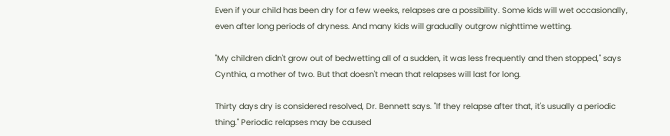Even if your child has been dry for a few weeks, relapses are a possibility. Some kids will wet occasionally, even after long periods of dryness. And many kids will gradually outgrow nighttime wetting.

"My children didn't grow out of bedwetting all of a sudden, it was less frequently and then stopped," says Cynthia, a mother of two. But that doesn't mean that relapses will last for long.

Thirty days dry is considered resolved, Dr. Bennett says. "If they relapse after that, it's usually a periodic thing." Periodic relapses may be caused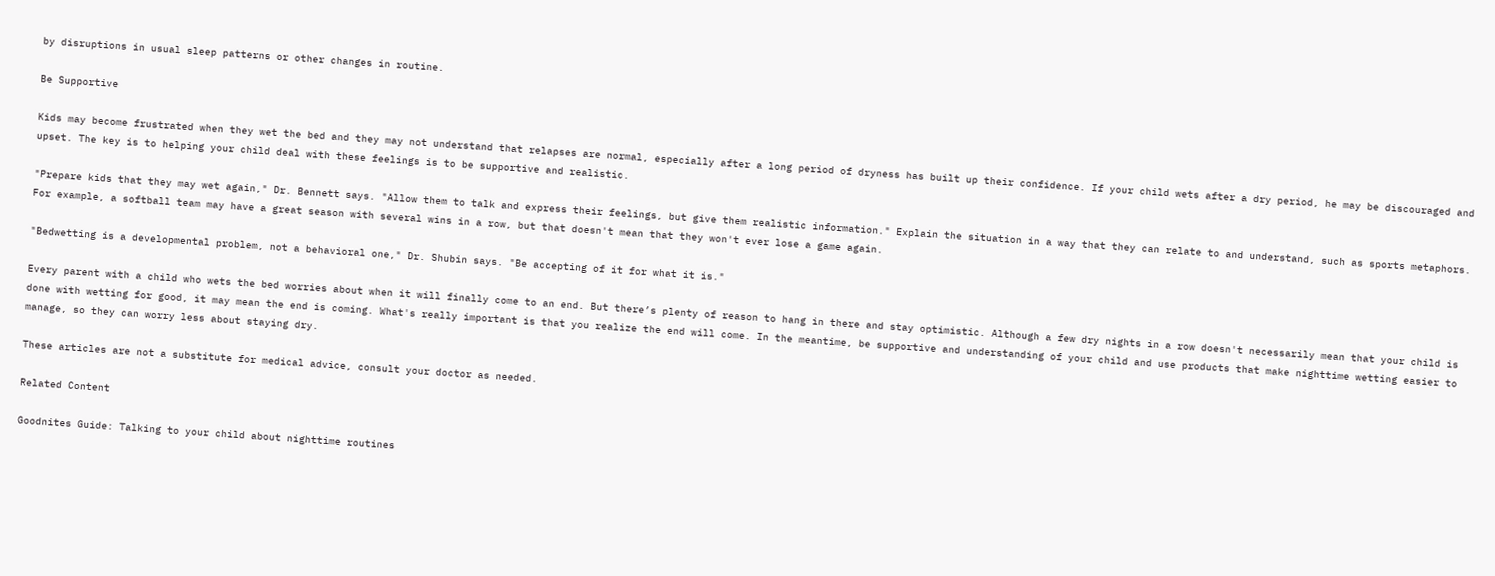by disruptions in usual sleep patterns or other changes in routine.

Be Supportive

Kids may become frustrated when they wet the bed and they may not understand that relapses are normal, especially after a long period of dryness has built up their confidence. If your child wets after a dry period, he may be discouraged and upset. The key is to helping your child deal with these feelings is to be supportive and realistic.

"Prepare kids that they may wet again," Dr. Bennett says. "Allow them to talk and express their feelings, but give them realistic information." Explain the situation in a way that they can relate to and understand, such as sports metaphors. For example, a softball team may have a great season with several wins in a row, but that doesn't mean that they won't ever lose a game again.

"Bedwetting is a developmental problem, not a behavioral one," Dr. Shubin says. "Be accepting of it for what it is."

Every parent with a child who wets the bed worries about when it will finally come to an end. But there’s plenty of reason to hang in there and stay optimistic. Although a few dry nights in a row doesn't necessarily mean that your child is done with wetting for good, it may mean the end is coming. What's really important is that you realize the end will come. In the meantime, be supportive and understanding of your child and use products that make nighttime wetting easier to manage, so they can worry less about staying dry.

These articles are not a substitute for medical advice, consult your doctor as needed.

Related Content

Goodnites Guide: Talking to your child about nighttime routines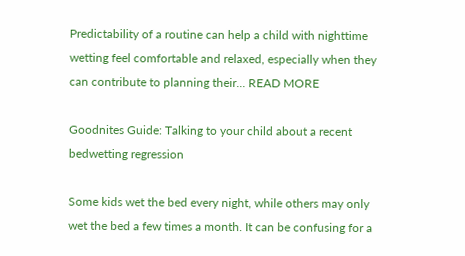Predictability of a routine can help a child with nighttime wetting feel comfortable and relaxed, especially when they can contribute to planning their... READ MORE

Goodnites Guide: Talking to your child about a recent bedwetting regression

Some kids wet the bed every night, while others may only wet the bed a few times a month. It can be confusing for a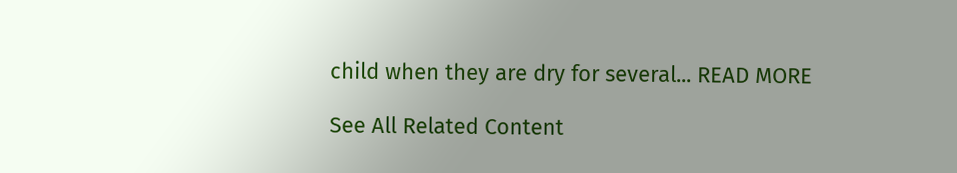child when they are dry for several... READ MORE

See All Related Content